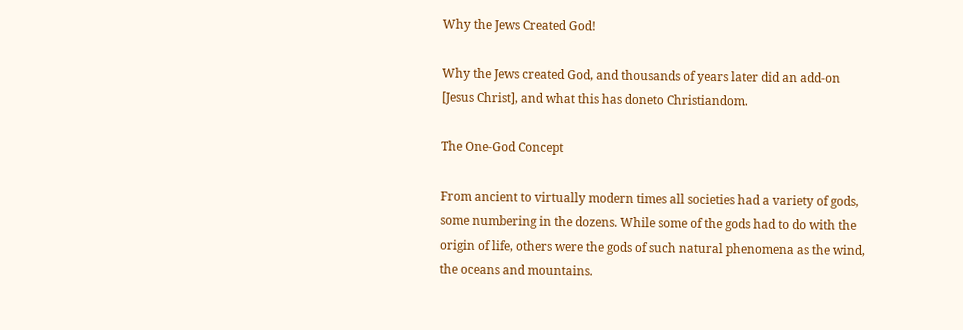Why the Jews Created God!

Why the Jews created God, and thousands of years later did an add-on [Jesus Christ], and what this has doneto Christiandom.

The One-God Concept

From ancient to virtually modern times all societies had a variety of gods, some numbering in the dozens. While some of the gods had to do with the origin of life, others were the gods of such natural phenomena as the wind, the oceans and mountains.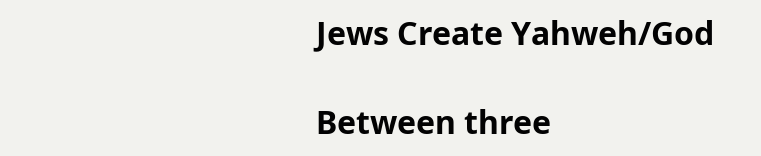Jews Create Yahweh/God

Between three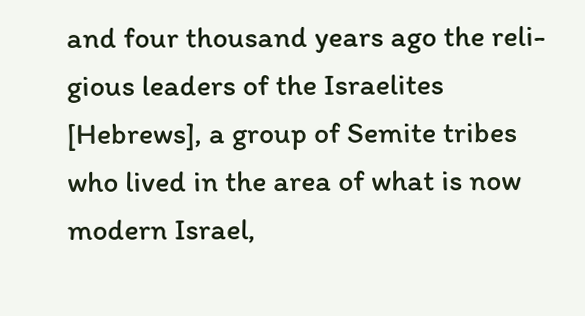and four thousand years ago the reli-gious leaders of the Israelites [Hebrews], a group of Semite tribes who lived in the area of what is now modern Israel,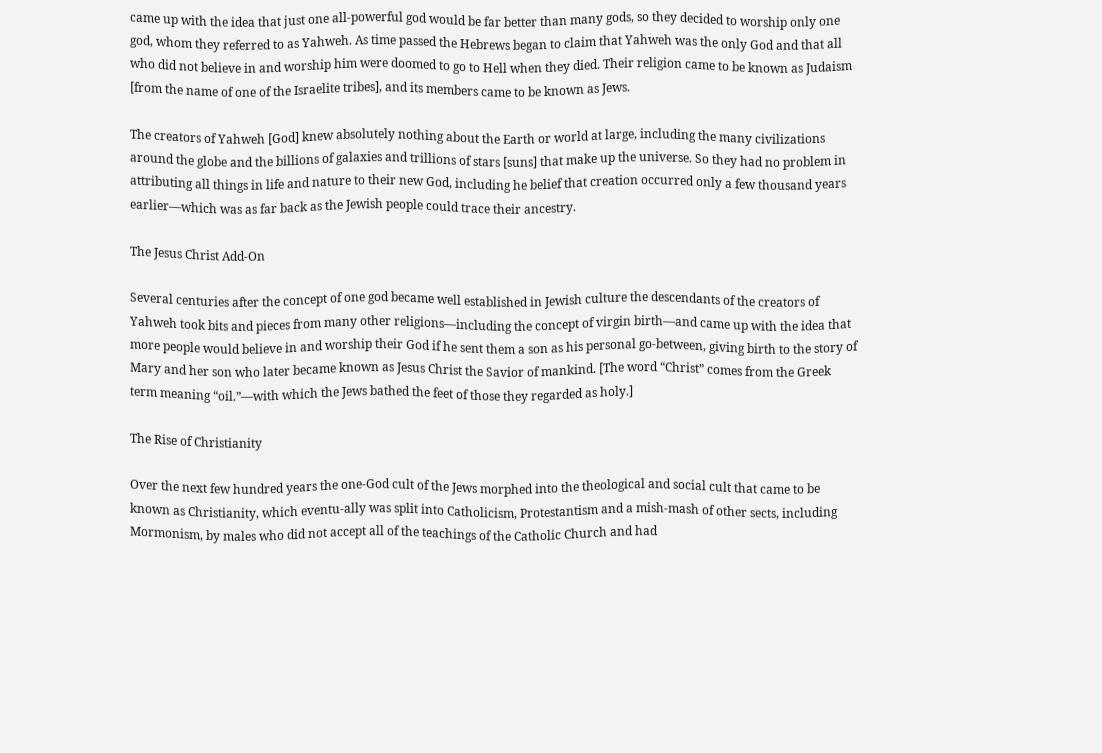came up with the idea that just one all-powerful god would be far better than many gods, so they decided to worship only one god, whom they referred to as Yahweh. As time passed the Hebrews began to claim that Yahweh was the only God and that all who did not believe in and worship him were doomed to go to Hell when they died. Their religion came to be known as Judaism [from the name of one of the Israelite tribes], and its members came to be known as Jews.

The creators of Yahweh [God] knew absolutely nothing about the Earth or world at large, including the many civilizations around the globe and the billions of galaxies and trillions of stars [suns] that make up the universe. So they had no problem in attributing all things in life and nature to their new God, including he belief that creation occurred only a few thousand years earlier—which was as far back as the Jewish people could trace their ancestry.

The Jesus Christ Add-On

Several centuries after the concept of one god became well established in Jewish culture the descendants of the creators of Yahweh took bits and pieces from many other religions—including the concept of virgin birth—and came up with the idea that more people would believe in and worship their God if he sent them a son as his personal go-between, giving birth to the story of Mary and her son who later became known as Jesus Christ the Savior of mankind. [The word “Christ” comes from the Greek term meaning “oil.”—with which the Jews bathed the feet of those they regarded as holy.]

The Rise of Christianity

Over the next few hundred years the one-God cult of the Jews morphed into the theological and social cult that came to be known as Christianity, which eventu-ally was split into Catholicism, Protestantism and a mish-mash of other sects, including Mormonism, by males who did not accept all of the teachings of the Catholic Church and had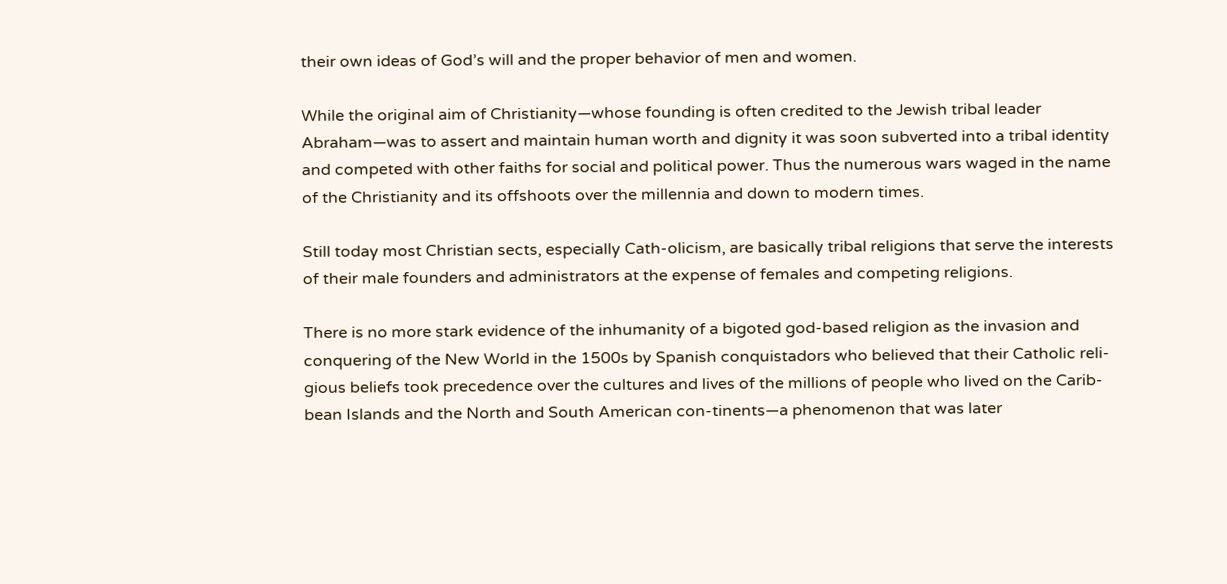their own ideas of God’s will and the proper behavior of men and women.

While the original aim of Christianity—whose founding is often credited to the Jewish tribal leader Abraham—was to assert and maintain human worth and dignity it was soon subverted into a tribal identity and competed with other faiths for social and political power. Thus the numerous wars waged in the name of the Christianity and its offshoots over the millennia and down to modern times.

Still today most Christian sects, especially Cath-olicism, are basically tribal religions that serve the interests of their male founders and administrators at the expense of females and competing religions.

There is no more stark evidence of the inhumanity of a bigoted god-based religion as the invasion and conquering of the New World in the 1500s by Spanish conquistadors who believed that their Catholic reli-gious beliefs took precedence over the cultures and lives of the millions of people who lived on the Carib-bean Islands and the North and South American con-tinents—a phenomenon that was later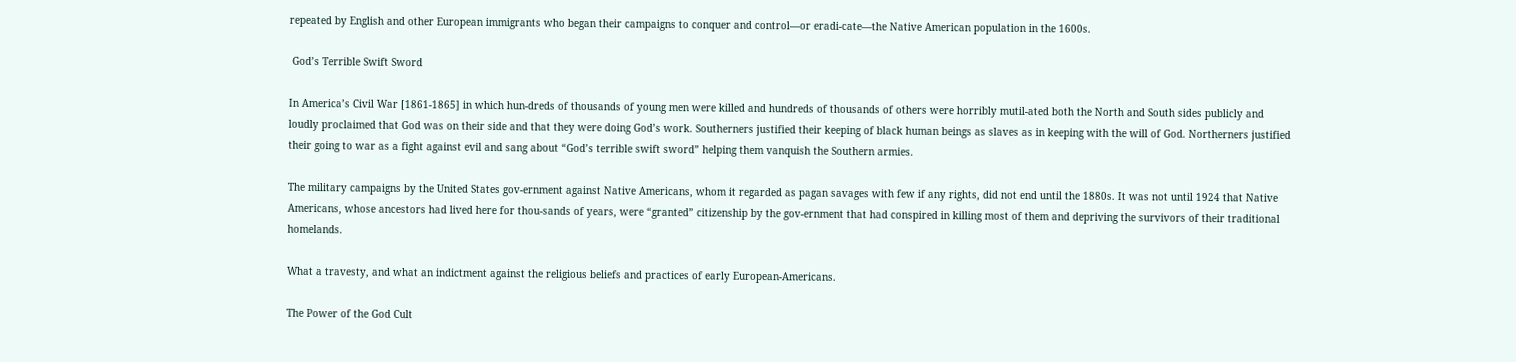repeated by English and other European immigrants who began their campaigns to conquer and control—or eradi-cate—the Native American population in the 1600s.

 God’s Terrible Swift Sword

In America’s Civil War [1861-1865] in which hun-dreds of thousands of young men were killed and hundreds of thousands of others were horribly mutil-ated both the North and South sides publicly and loudly proclaimed that God was on their side and that they were doing God’s work. Southerners justified their keeping of black human beings as slaves as in keeping with the will of God. Northerners justified their going to war as a fight against evil and sang about “God’s terrible swift sword” helping them vanquish the Southern armies.

The military campaigns by the United States gov-ernment against Native Americans, whom it regarded as pagan savages with few if any rights, did not end until the 1880s. It was not until 1924 that Native Americans, whose ancestors had lived here for thou-sands of years, were “granted” citizenship by the gov-ernment that had conspired in killing most of them and depriving the survivors of their traditional homelands.

What a travesty, and what an indictment against the religious beliefs and practices of early European-Americans.

The Power of the God Cult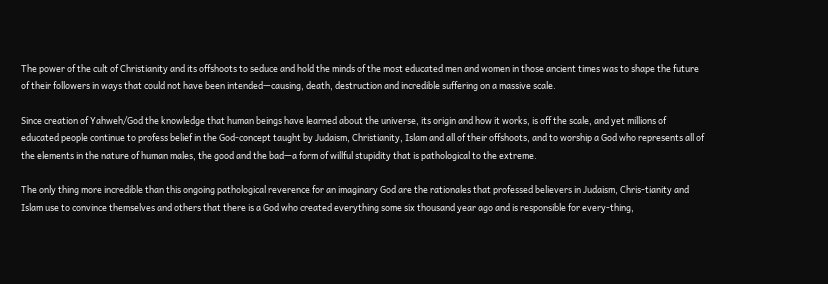The power of the cult of Christianity and its offshoots to seduce and hold the minds of the most educated men and women in those ancient times was to shape the future of their followers in ways that could not have been intended—causing, death, destruction and incredible suffering on a massive scale.

Since creation of Yahweh/God the knowledge that human beings have learned about the universe, its origin and how it works, is off the scale, and yet millions of educated people continue to profess belief in the God-concept taught by Judaism, Christianity, Islam and all of their offshoots, and to worship a God who represents all of the elements in the nature of human males, the good and the bad—a form of willful stupidity that is pathological to the extreme.

The only thing more incredible than this ongoing pathological reverence for an imaginary God are the rationales that professed believers in Judaism, Chris-tianity and Islam use to convince themselves and others that there is a God who created everything some six thousand year ago and is responsible for every-thing,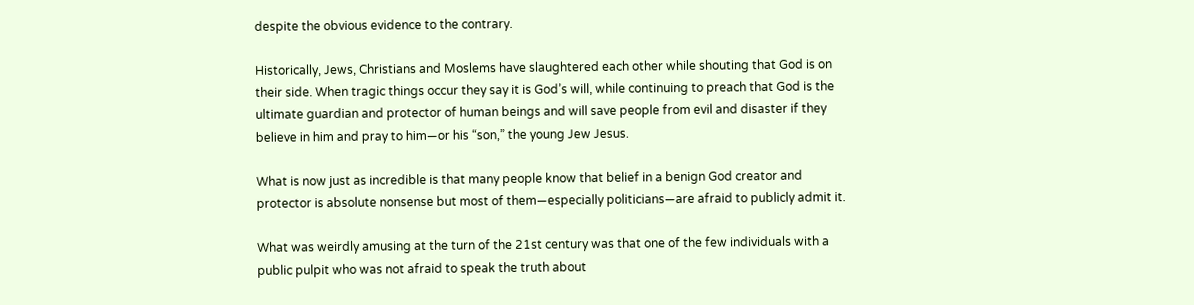despite the obvious evidence to the contrary.

Historically, Jews, Christians and Moslems have slaughtered each other while shouting that God is on their side. When tragic things occur they say it is God’s will, while continuing to preach that God is the ultimate guardian and protector of human beings and will save people from evil and disaster if they believe in him and pray to him—or his “son,” the young Jew Jesus.

What is now just as incredible is that many people know that belief in a benign God creator and protector is absolute nonsense but most of them—especially politicians—are afraid to publicly admit it.

What was weirdly amusing at the turn of the 21st century was that one of the few individuals with a public pulpit who was not afraid to speak the truth about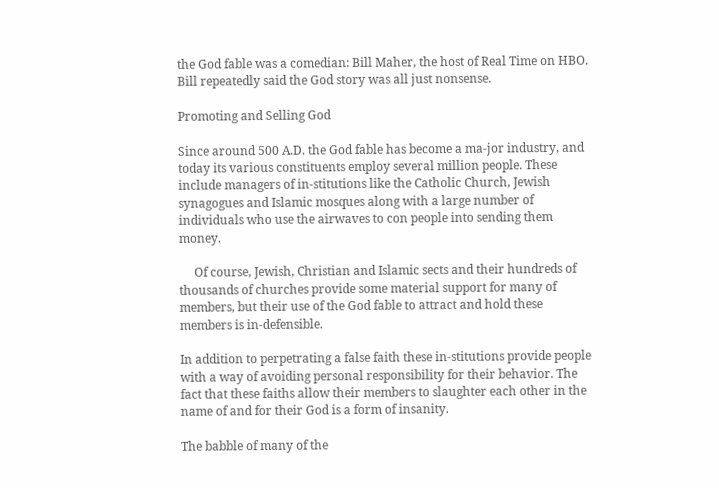the God fable was a comedian: Bill Maher, the host of Real Time on HBO. Bill repeatedly said the God story was all just nonsense.

Promoting and Selling God

Since around 500 A.D. the God fable has become a ma-jor industry, and today its various constituents employ several million people. These include managers of in-stitutions like the Catholic Church, Jewish synagogues and Islamic mosques along with a large number of individuals who use the airwaves to con people into sending them money.

     Of course, Jewish, Christian and Islamic sects and their hundreds of thousands of churches provide some material support for many of members, but their use of the God fable to attract and hold these members is in-defensible.

In addition to perpetrating a false faith these in-stitutions provide people with a way of avoiding personal responsibility for their behavior. The fact that these faiths allow their members to slaughter each other in the name of and for their God is a form of insanity.

The babble of many of the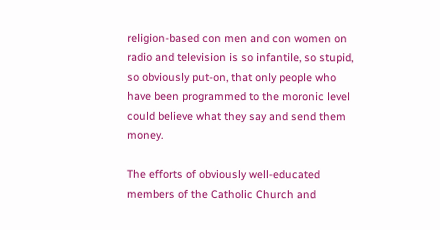religion-based con men and con women on radio and television is so infantile, so stupid, so obviously put-on, that only people who have been programmed to the moronic level could believe what they say and send them money.

The efforts of obviously well-educated members of the Catholic Church and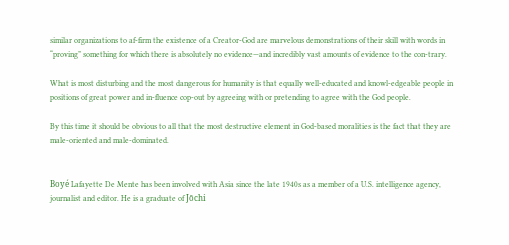similar organizations to af-firm the existence of a Creator-God are marvelous demonstrations of their skill with words in “proving” something for which there is absolutely no evidence—and incredibly vast amounts of evidence to the con-trary.

What is most disturbing and the most dangerous for humanity is that equally well-educated and knowl-edgeable people in positions of great power and in-fluence cop-out by agreeing with or pretending to agree with the God people.

By this time it should be obvious to all that the most destructive element in God-based moralities is the fact that they are male-oriented and male-dominated.


Boyé Lafayette De Mente has been involved with Asia since the late 1940s as a member of a U.S. intelligence agency, journalist and editor. He is a graduate of Jōchi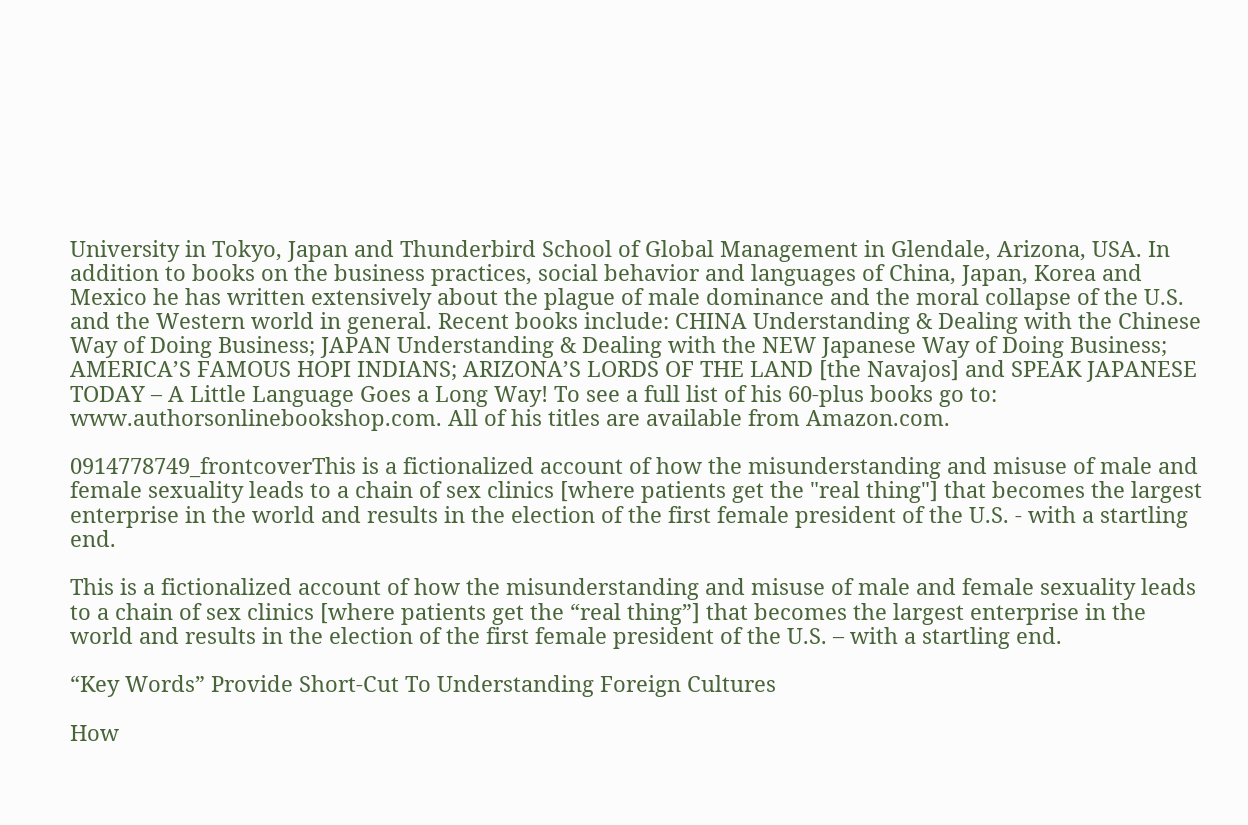University in Tokyo, Japan and Thunderbird School of Global Management in Glendale, Arizona, USA. In addition to books on the business practices, social behavior and languages of China, Japan, Korea and Mexico he has written extensively about the plague of male dominance and the moral collapse of the U.S. and the Western world in general. Recent books include: CHINA Understanding & Dealing with the Chinese Way of Doing Business; JAPAN Understanding & Dealing with the NEW Japanese Way of Doing Business; AMERICA’S FAMOUS HOPI INDIANS; ARIZONA’S LORDS OF THE LAND [the Navajos] and SPEAK JAPANESE TODAY – A Little Language Goes a Long Way! To see a full list of his 60-plus books go to: www.authorsonlinebookshop.com. All of his titles are available from Amazon.com.

0914778749_frontcoverThis is a fictionalized account of how the misunderstanding and misuse of male and female sexuality leads to a chain of sex clinics [where patients get the "real thing"] that becomes the largest enterprise in the world and results in the election of the first female president of the U.S. - with a startling end.

This is a fictionalized account of how the misunderstanding and misuse of male and female sexuality leads to a chain of sex clinics [where patients get the “real thing”] that becomes the largest enterprise in the world and results in the election of the first female president of the U.S. – with a startling end.

“Key Words” Provide Short-Cut To Understanding Foreign Cultures

How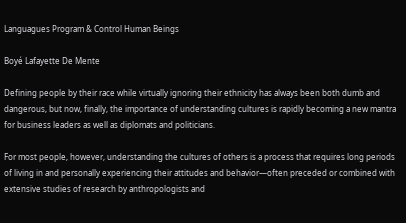Languagues Program & Control Human Beings

Boyé Lafayette De Mente

Defining people by their race while virtually ignoring their ethnicity has always been both dumb and dangerous, but now, finally, the importance of understanding cultures is rapidly becoming a new mantra for business leaders as well as diplomats and politicians.

For most people, however, understanding the cultures of others is a process that requires long periods of living in and personally experiencing their attitudes and behavior—often preceded or combined with extensive studies of research by anthropologists and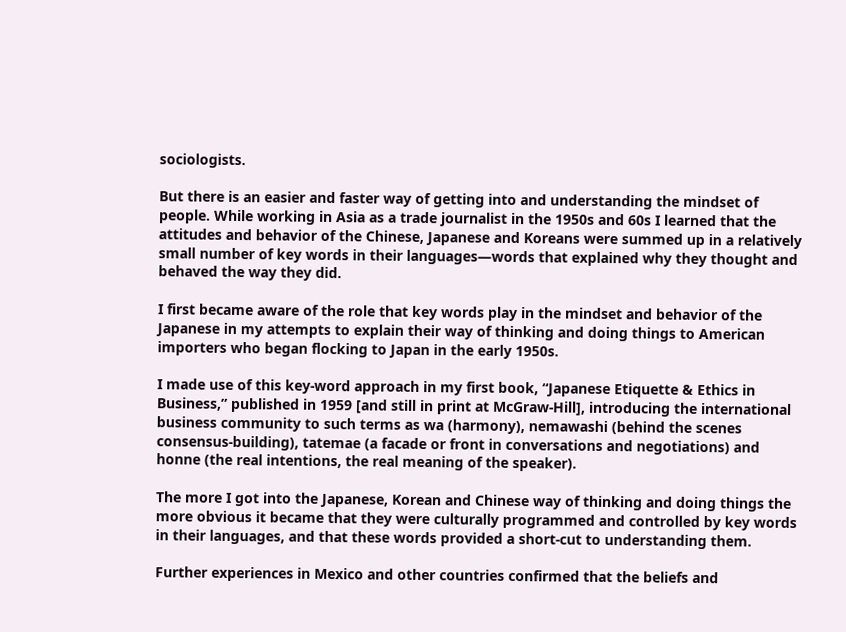sociologists.

But there is an easier and faster way of getting into and understanding the mindset of people. While working in Asia as a trade journalist in the 1950s and 60s I learned that the attitudes and behavior of the Chinese, Japanese and Koreans were summed up in a relatively small number of key words in their languages—words that explained why they thought and behaved the way they did.

I first became aware of the role that key words play in the mindset and behavior of the Japanese in my attempts to explain their way of thinking and doing things to American importers who began flocking to Japan in the early 1950s.

I made use of this key-word approach in my first book, “Japanese Etiquette & Ethics in Business,” published in 1959 [and still in print at McGraw-Hill], introducing the international business community to such terms as wa (harmony), nemawashi (behind the scenes consensus-building), tatemae (a facade or front in conversations and negotiations) and honne (the real intentions, the real meaning of the speaker).

The more I got into the Japanese, Korean and Chinese way of thinking and doing things the more obvious it became that they were culturally programmed and controlled by key words in their languages, and that these words provided a short-cut to understanding them.

Further experiences in Mexico and other countries confirmed that the beliefs and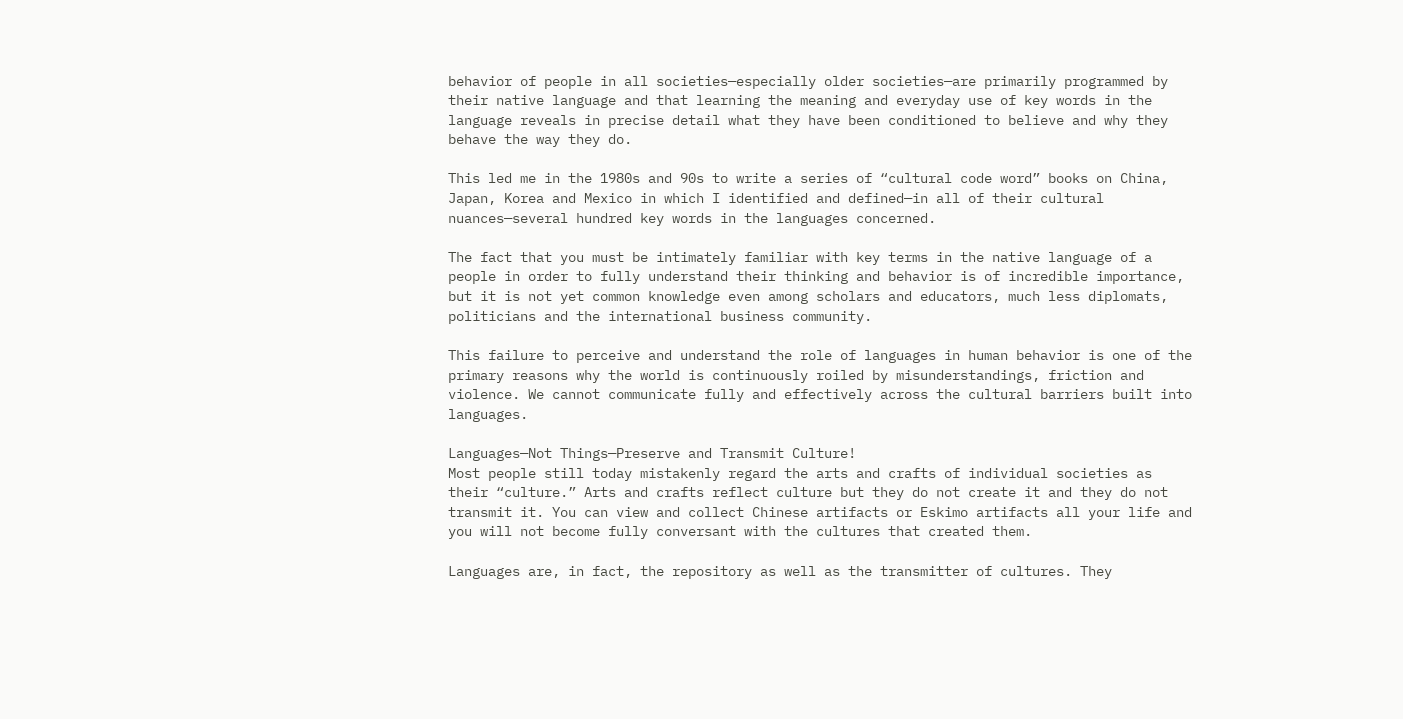behavior of people in all societies—especially older societies—are primarily programmed by their native language and that learning the meaning and everyday use of key words in the language reveals in precise detail what they have been conditioned to believe and why they behave the way they do.

This led me in the 1980s and 90s to write a series of “cultural code word” books on China, Japan, Korea and Mexico in which I identified and defined—in all of their cultural nuances—several hundred key words in the languages concerned.

The fact that you must be intimately familiar with key terms in the native language of a people in order to fully understand their thinking and behavior is of incredible importance, but it is not yet common knowledge even among scholars and educators, much less diplomats, politicians and the international business community.

This failure to perceive and understand the role of languages in human behavior is one of the primary reasons why the world is continuously roiled by misunderstandings, friction and violence. We cannot communicate fully and effectively across the cultural barriers built into languages.

Languages—Not Things—Preserve and Transmit Culture!
Most people still today mistakenly regard the arts and crafts of individual societies as their “culture.” Arts and crafts reflect culture but they do not create it and they do not transmit it. You can view and collect Chinese artifacts or Eskimo artifacts all your life and you will not become fully conversant with the cultures that created them.

Languages are, in fact, the repository as well as the transmitter of cultures. They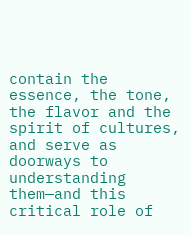contain the essence, the tone, the flavor and the spirit of cultures, and serve as doorways to understanding them—and this critical role of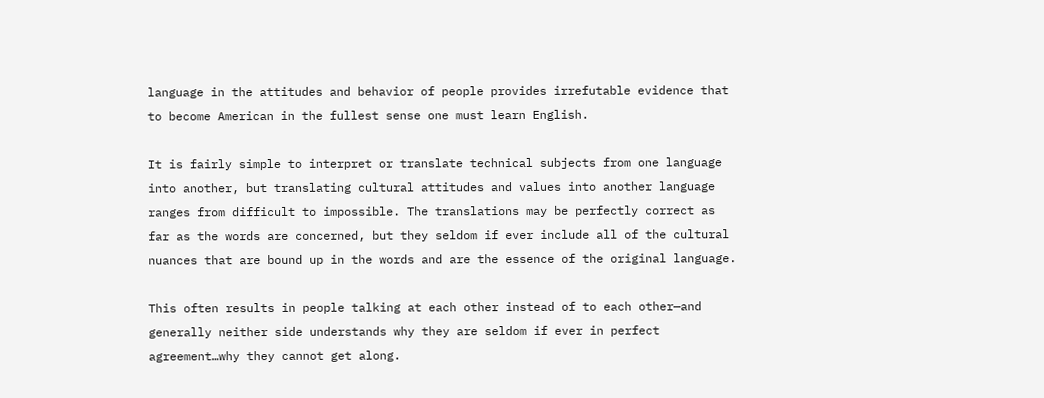language in the attitudes and behavior of people provides irrefutable evidence that to become American in the fullest sense one must learn English.

It is fairly simple to interpret or translate technical subjects from one language into another, but translating cultural attitudes and values into another language ranges from difficult to impossible. The translations may be perfectly correct as far as the words are concerned, but they seldom if ever include all of the cultural nuances that are bound up in the words and are the essence of the original language.

This often results in people talking at each other instead of to each other—and generally neither side understands why they are seldom if ever in perfect agreement…why they cannot get along.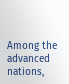Among the advanced nations,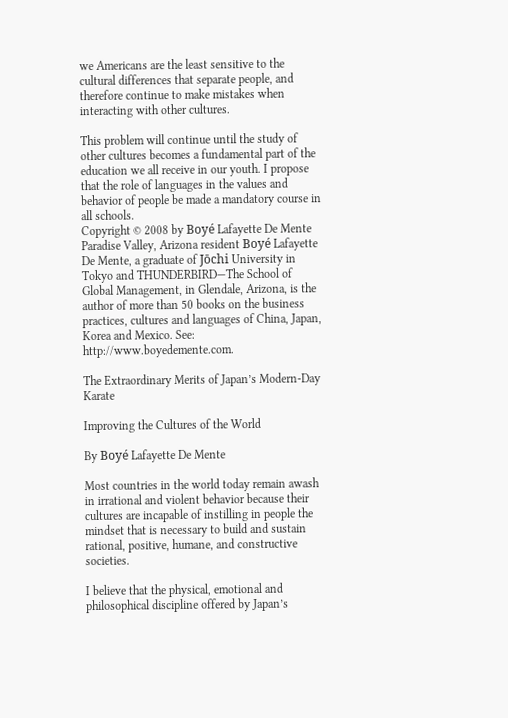we Americans are the least sensitive to the cultural differences that separate people, and therefore continue to make mistakes when interacting with other cultures.

This problem will continue until the study of other cultures becomes a fundamental part of the education we all receive in our youth. I propose that the role of languages in the values and behavior of people be made a mandatory course in all schools.
Copyright © 2008 by Boyé Lafayette De Mente
Paradise Valley, Arizona resident Boyé Lafayette De Mente, a graduate of Jōchi University in Tokyo and THUNDERBIRD—The School of Global Management, in Glendale, Arizona, is the author of more than 50 books on the business practices, cultures and languages of China, Japan, Korea and Mexico. See: http://www.boyedemente.com.

The Extraordinary Merits of Japan’s Modern-Day Karate

Improving the Cultures of the World

By Boyé Lafayette De Mente

Most countries in the world today remain awash in irrational and violent behavior because their cultures are incapable of instilling in people the mindset that is necessary to build and sustain rational, positive, humane, and constructive societies.

I believe that the physical, emotional and philosophical discipline offered by Japan’s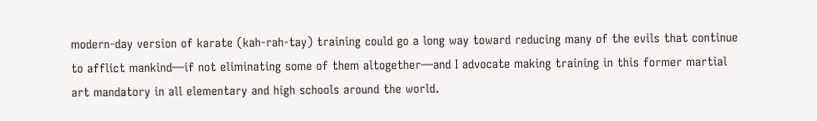modern-day version of karate (kah-rah-tay) training could go a long way toward reducing many of the evils that continue to afflict mankind—if not eliminating some of them altogether—and I advocate making training in this former martial art mandatory in all elementary and high schools around the world.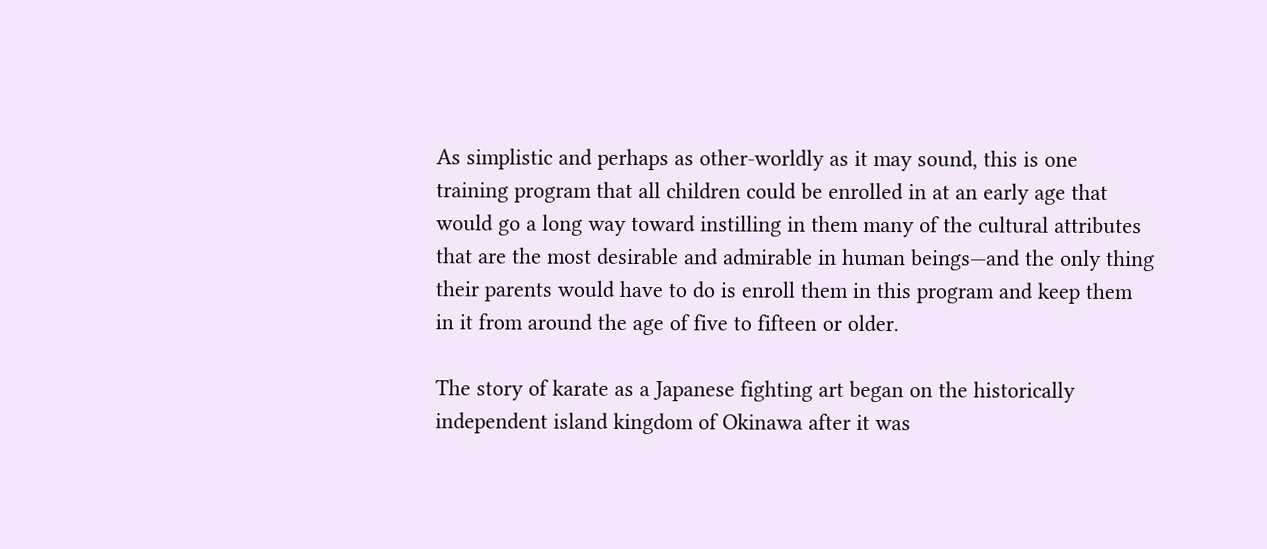As simplistic and perhaps as other-worldly as it may sound, this is one training program that all children could be enrolled in at an early age that would go a long way toward instilling in them many of the cultural attributes that are the most desirable and admirable in human beings—and the only thing their parents would have to do is enroll them in this program and keep them in it from around the age of five to fifteen or older.

The story of karate as a Japanese fighting art began on the historically independent island kingdom of Okinawa after it was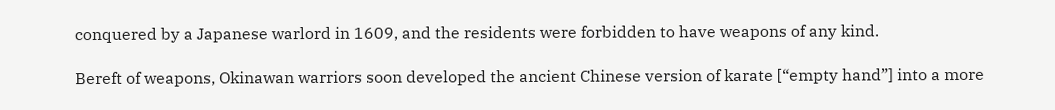conquered by a Japanese warlord in 1609, and the residents were forbidden to have weapons of any kind.

Bereft of weapons, Okinawan warriors soon developed the ancient Chinese version of karate [“empty hand”] into a more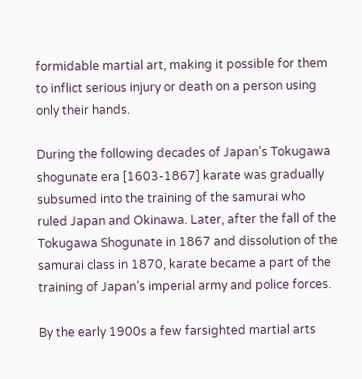formidable martial art, making it possible for them to inflict serious injury or death on a person using only their hands.

During the following decades of Japan’s Tokugawa shogunate era [1603-1867] karate was gradually subsumed into the training of the samurai who ruled Japan and Okinawa. Later, after the fall of the Tokugawa Shogunate in 1867 and dissolution of the samurai class in 1870, karate became a part of the training of Japan’s imperial army and police forces.

By the early 1900s a few farsighted martial arts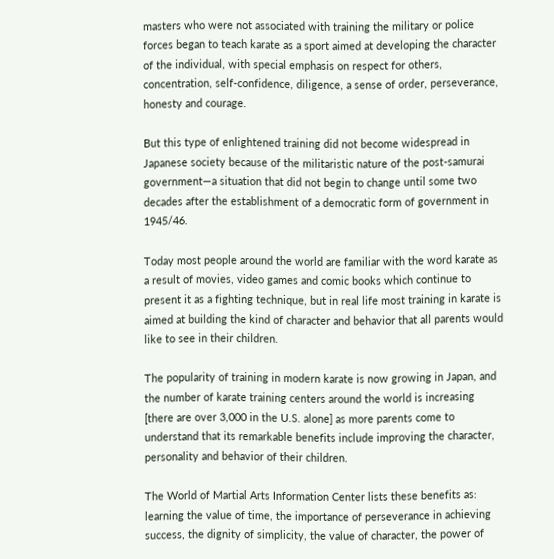masters who were not associated with training the military or police forces began to teach karate as a sport aimed at developing the character of the individual, with special emphasis on respect for others, concentration, self-confidence, diligence, a sense of order, perseverance, honesty and courage.

But this type of enlightened training did not become widespread in Japanese society because of the militaristic nature of the post-samurai government—a situation that did not begin to change until some two decades after the establishment of a democratic form of government in 1945/46.

Today most people around the world are familiar with the word karate as a result of movies, video games and comic books which continue to present it as a fighting technique, but in real life most training in karate is aimed at building the kind of character and behavior that all parents would like to see in their children.

The popularity of training in modern karate is now growing in Japan, and the number of karate training centers around the world is increasing [there are over 3,000 in the U.S. alone] as more parents come to understand that its remarkable benefits include improving the character, personality and behavior of their children.

The World of Martial Arts Information Center lists these benefits as: learning the value of time, the importance of perseverance in achieving success, the dignity of simplicity, the value of character, the power of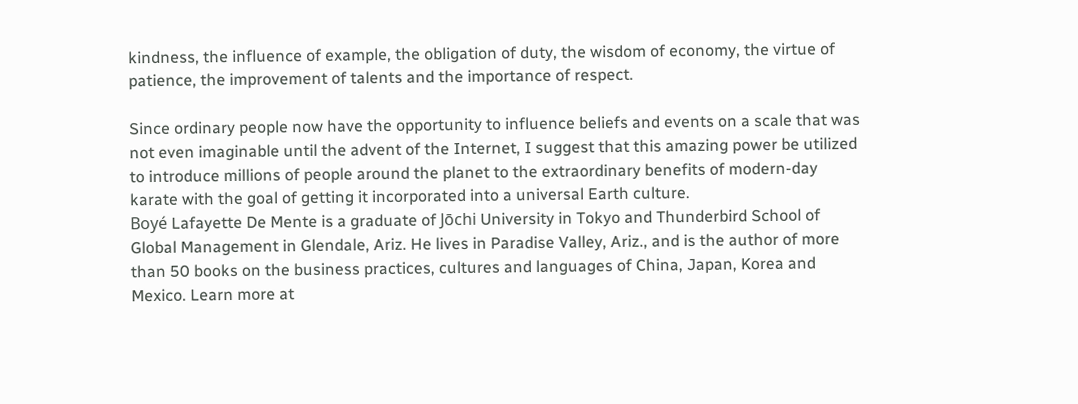kindness, the influence of example, the obligation of duty, the wisdom of economy, the virtue of patience, the improvement of talents and the importance of respect.

Since ordinary people now have the opportunity to influence beliefs and events on a scale that was not even imaginable until the advent of the Internet, I suggest that this amazing power be utilized to introduce millions of people around the planet to the extraordinary benefits of modern-day karate with the goal of getting it incorporated into a universal Earth culture.
Boyé Lafayette De Mente is a graduate of Jōchi University in Tokyo and Thunderbird School of Global Management in Glendale, Ariz. He lives in Paradise Valley, Ariz., and is the author of more than 50 books on the business practices, cultures and languages of China, Japan, Korea and Mexico. Learn more at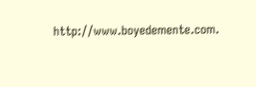http://www.boyedemente.com.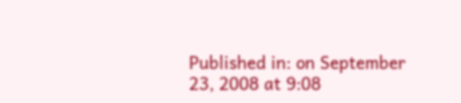Published in: on September 23, 2008 at 9:08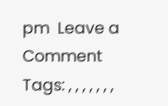pm  Leave a Comment
Tags: , , , , , , ,